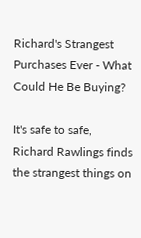Richard's Strangest Purchases Ever - What Could He Be Buying?

It's safe to safe, Richard Rawlings finds the strangest things on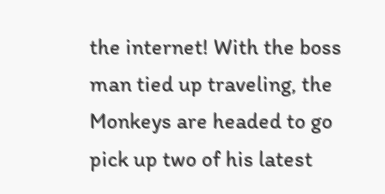the internet! With the boss man tied up traveling, the Monkeys are headed to go pick up two of his latest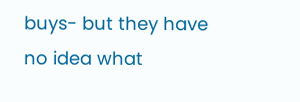buys- but they have no idea what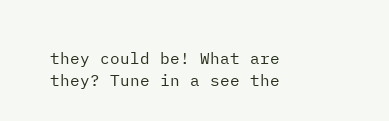they could be! What are they? Tune in a see the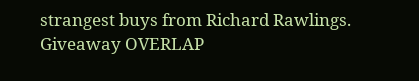strangest buys from Richard Rawlings.
Giveaway OVERLAP